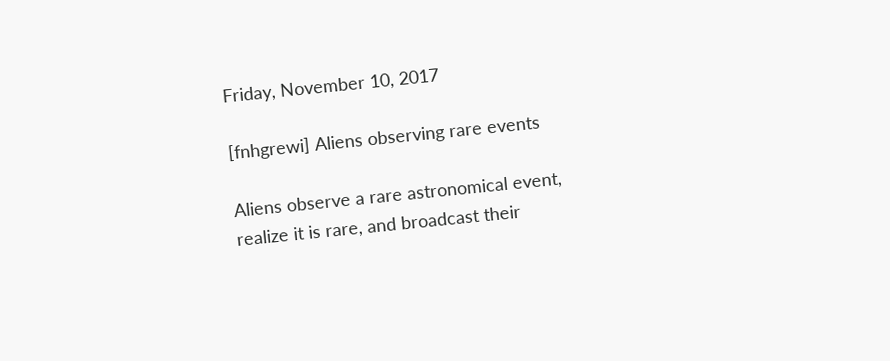Friday, November 10, 2017

[fnhgrewi] Aliens observing rare events

Aliens observe a rare astronomical event, realize it is rare, and broadcast their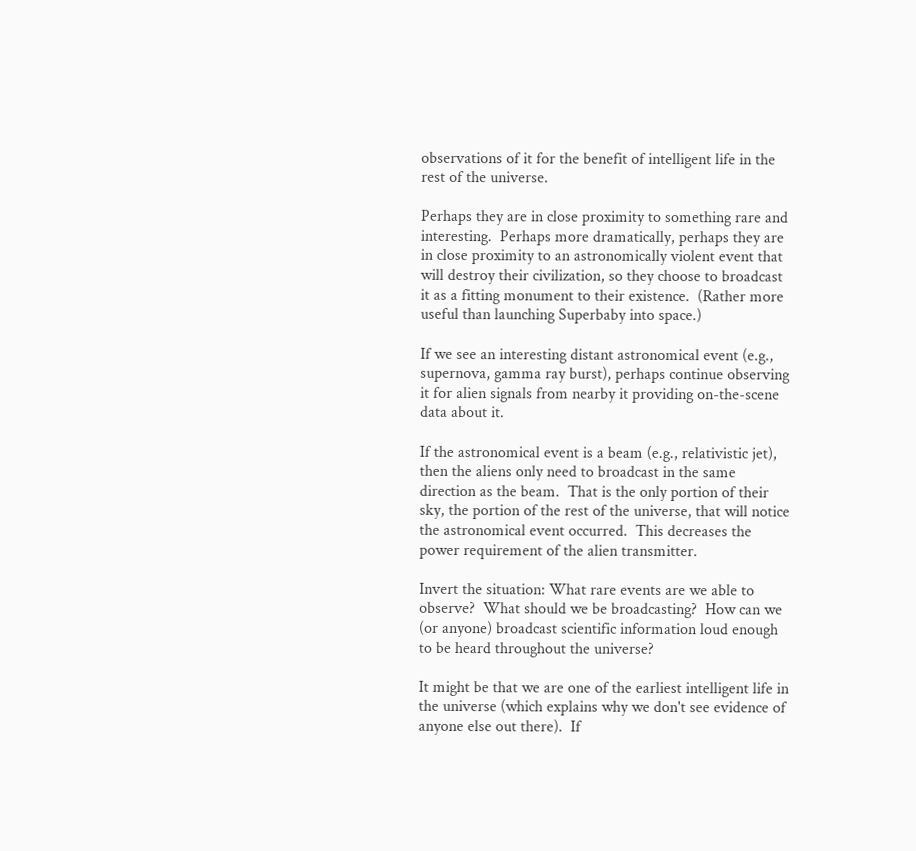observations of it for the benefit of intelligent life in the rest of the universe.

Perhaps they are in close proximity to something rare and interesting.  Perhaps more dramatically, perhaps they are in close proximity to an astronomically violent event that will destroy their civilization, so they choose to broadcast it as a fitting monument to their existence.  (Rather more useful than launching Superbaby into space.)

If we see an interesting distant astronomical event (e.g., supernova, gamma ray burst), perhaps continue observing it for alien signals from nearby it providing on-the-scene data about it.

If the astronomical event is a beam (e.g., relativistic jet), then the aliens only need to broadcast in the same direction as the beam.  That is the only portion of their sky, the portion of the rest of the universe, that will notice the astronomical event occurred.  This decreases the power requirement of the alien transmitter.

Invert the situation: What rare events are we able to observe?  What should we be broadcasting?  How can we (or anyone) broadcast scientific information loud enough to be heard throughout the universe?

It might be that we are one of the earliest intelligent life in the universe (which explains why we don't see evidence of anyone else out there).  If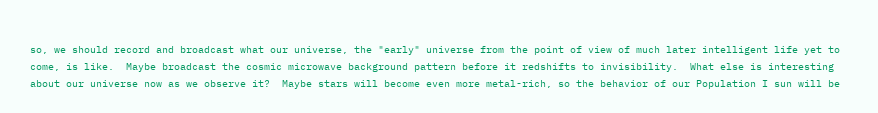so, we should record and broadcast what our universe, the "early" universe from the point of view of much later intelligent life yet to come, is like.  Maybe broadcast the cosmic microwave background pattern before it redshifts to invisibility.  What else is interesting about our universe now as we observe it?  Maybe stars will become even more metal-rich, so the behavior of our Population I sun will be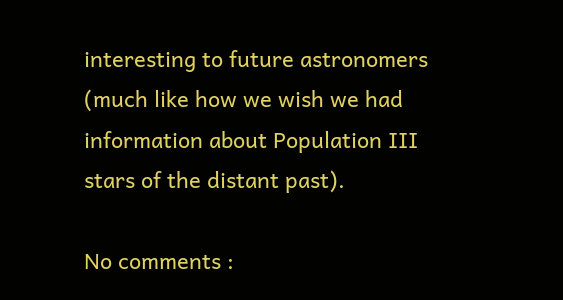interesting to future astronomers (much like how we wish we had information about Population III stars of the distant past).

No comments :